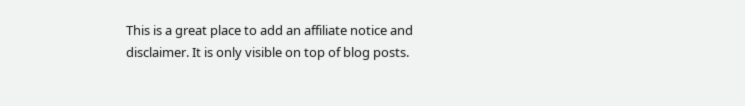This is a great place to add an affiliate notice and disclaimer. It is only visible on top of blog posts.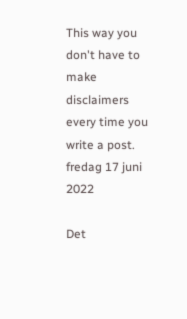This way you don't have to make disclaimers every time you write a post.
fredag 17 juni 2022

Det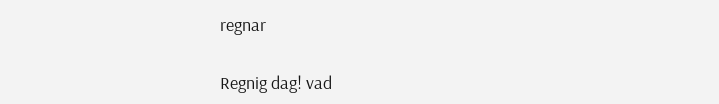regnar

Regnig dag! vad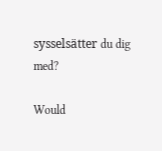sysselsätter du dig med?

Would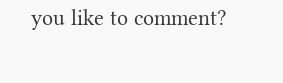you like to comment?